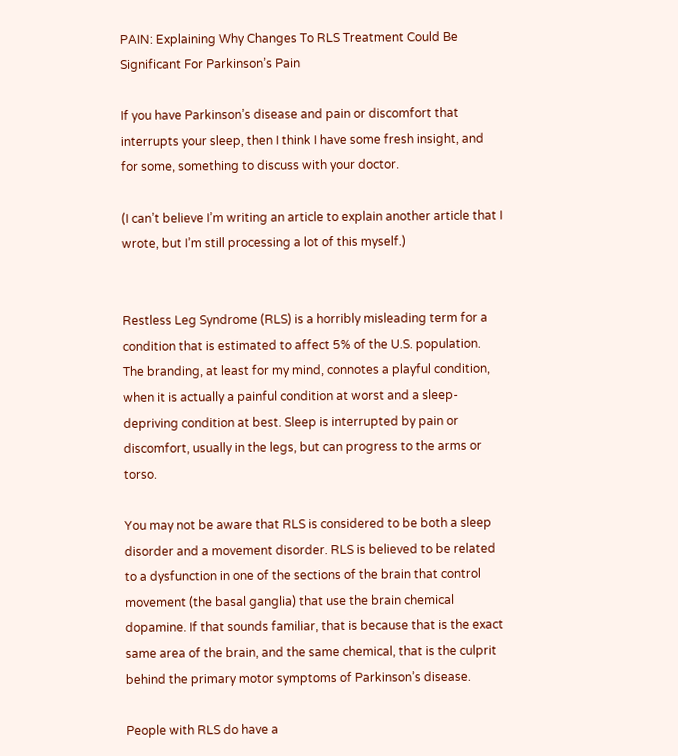PAIN: Explaining Why Changes To RLS Treatment Could Be Significant For Parkinson’s Pain

If you have Parkinson’s disease and pain or discomfort that interrupts your sleep, then I think I have some fresh insight, and for some, something to discuss with your doctor.

(I can’t believe I’m writing an article to explain another article that I wrote, but I’m still processing a lot of this myself.)


Restless Leg Syndrome (RLS) is a horribly misleading term for a condition that is estimated to affect 5% of the U.S. population. The branding, at least for my mind, connotes a playful condition, when it is actually a painful condition at worst and a sleep-depriving condition at best. Sleep is interrupted by pain or discomfort, usually in the legs, but can progress to the arms or torso.

You may not be aware that RLS is considered to be both a sleep disorder and a movement disorder. RLS is believed to be related to a dysfunction in one of the sections of the brain that control movement (the basal ganglia) that use the brain chemical dopamine. If that sounds familiar, that is because that is the exact same area of the brain, and the same chemical, that is the culprit behind the primary motor symptoms of Parkinson’s disease.

People with RLS do have a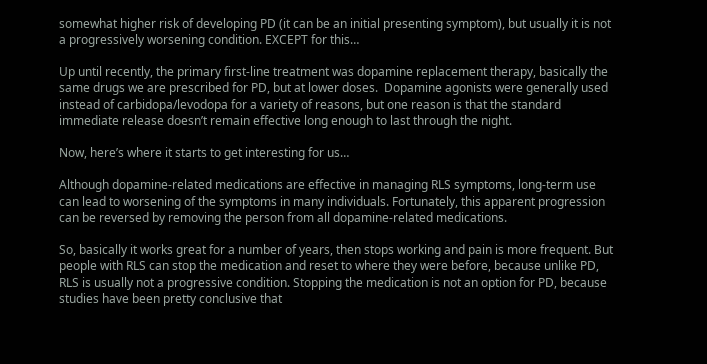somewhat higher risk of developing PD (it can be an initial presenting symptom), but usually it is not a progressively worsening condition. EXCEPT for this…

Up until recently, the primary first-line treatment was dopamine replacement therapy, basically the same drugs we are prescribed for PD, but at lower doses.  Dopamine agonists were generally used instead of carbidopa/levodopa for a variety of reasons, but one reason is that the standard immediate release doesn’t remain effective long enough to last through the night.

Now, here’s where it starts to get interesting for us…

Although dopamine-related medications are effective in managing RLS symptoms, long-term use can lead to worsening of the symptoms in many individuals. Fortunately, this apparent progression can be reversed by removing the person from all dopamine-related medications.

So, basically it works great for a number of years, then stops working and pain is more frequent. But people with RLS can stop the medication and reset to where they were before, because unlike PD, RLS is usually not a progressive condition. Stopping the medication is not an option for PD, because studies have been pretty conclusive that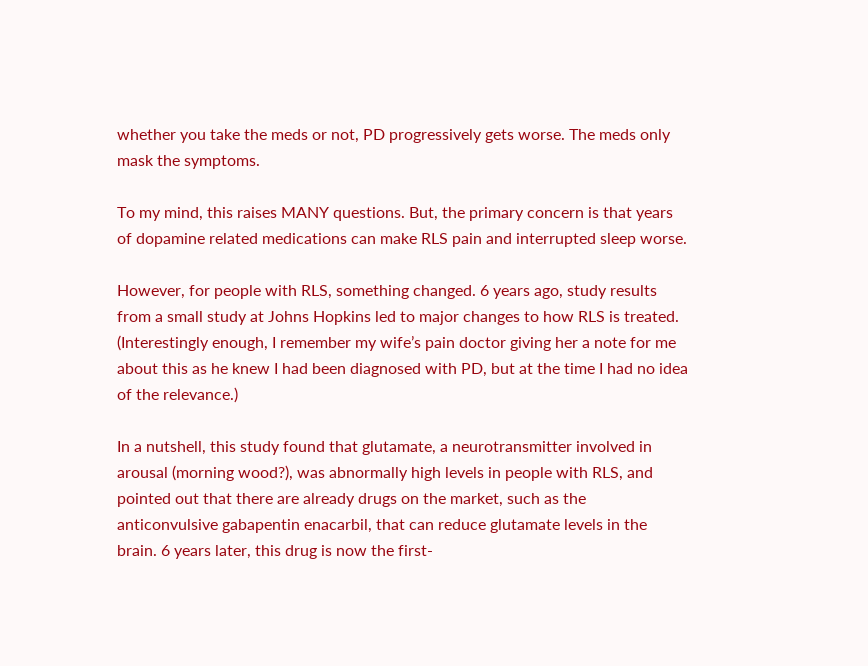whether you take the meds or not, PD progressively gets worse. The meds only mask the symptoms.

To my mind, this raises MANY questions. But, the primary concern is that years of dopamine related medications can make RLS pain and interrupted sleep worse.

However, for people with RLS, something changed. 6 years ago, study results from a small study at Johns Hopkins led to major changes to how RLS is treated. (Interestingly enough, I remember my wife’s pain doctor giving her a note for me about this as he knew I had been diagnosed with PD, but at the time I had no idea of the relevance.)

In a nutshell, this study found that glutamate, a neurotransmitter involved in arousal (morning wood?), was abnormally high levels in people with RLS, and pointed out that there are already drugs on the market, such as the anticonvulsive gabapentin enacarbil, that can reduce glutamate levels in the brain. 6 years later, this drug is now the first-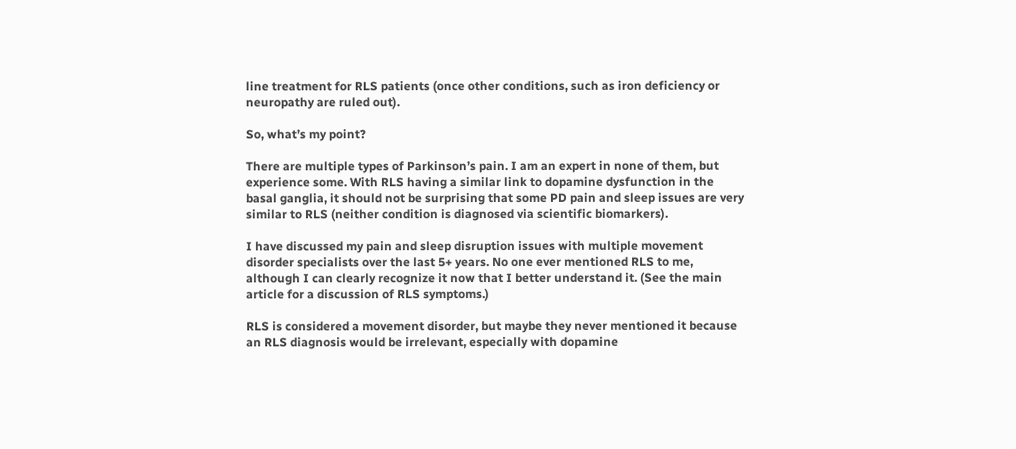line treatment for RLS patients (once other conditions, such as iron deficiency or neuropathy are ruled out).

So, what’s my point?

There are multiple types of Parkinson’s pain. I am an expert in none of them, but experience some. With RLS having a similar link to dopamine dysfunction in the basal ganglia, it should not be surprising that some PD pain and sleep issues are very similar to RLS (neither condition is diagnosed via scientific biomarkers).

I have discussed my pain and sleep disruption issues with multiple movement disorder specialists over the last 5+ years. No one ever mentioned RLS to me, although I can clearly recognize it now that I better understand it. (See the main article for a discussion of RLS symptoms.)

RLS is considered a movement disorder, but maybe they never mentioned it because an RLS diagnosis would be irrelevant, especially with dopamine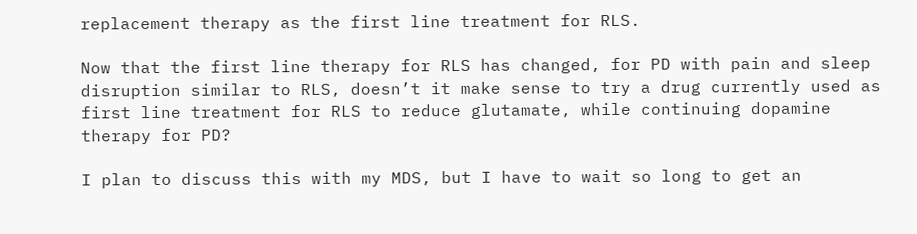replacement therapy as the first line treatment for RLS.

Now that the first line therapy for RLS has changed, for PD with pain and sleep disruption similar to RLS, doesn’t it make sense to try a drug currently used as first line treatment for RLS to reduce glutamate, while continuing dopamine therapy for PD?

I plan to discuss this with my MDS, but I have to wait so long to get an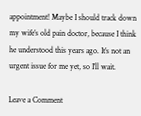appointment! Maybe I should track down my wife’s old pain doctor, because I think he understood this years ago. It’s not an urgent issue for me yet, so I’ll wait.

Leave a Comment